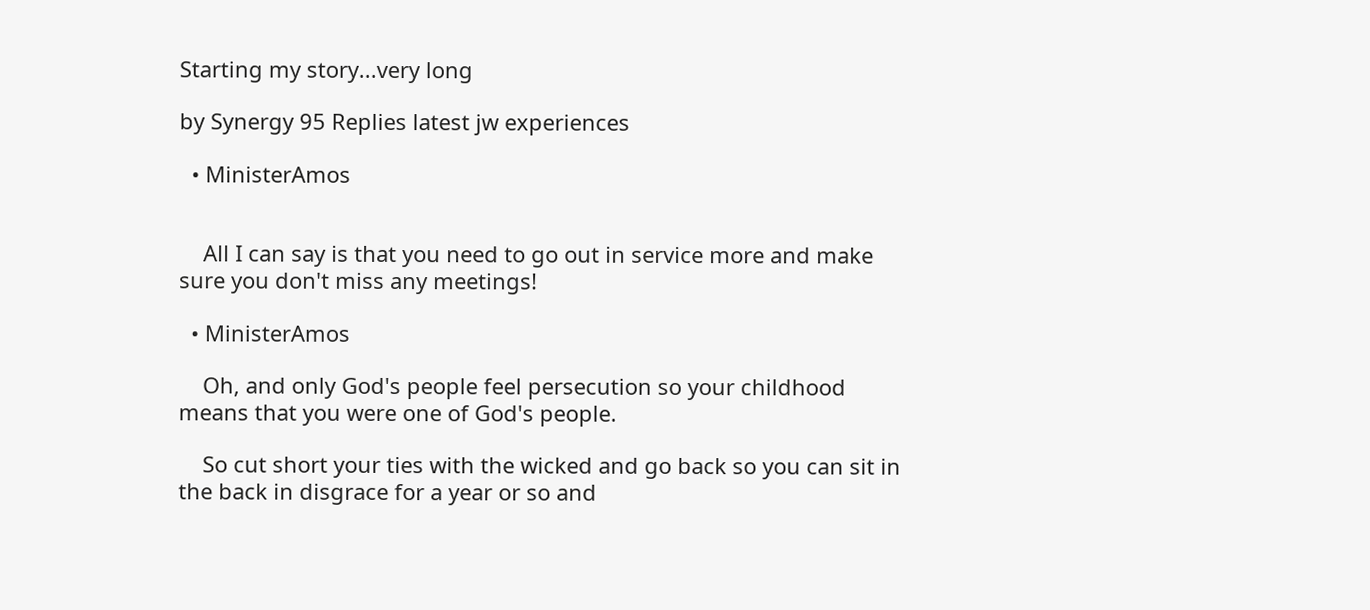Starting my story...very long

by Synergy 95 Replies latest jw experiences

  • MinisterAmos


    All I can say is that you need to go out in service more and make sure you don't miss any meetings!

  • MinisterAmos

    Oh, and only God's people feel persecution so your childhood means that you were one of God's people.

    So cut short your ties with the wicked and go back so you can sit in the back in disgrace for a year or so and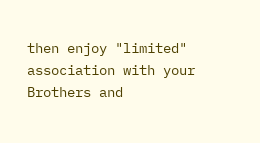then enjoy "limited" association with your Brothers and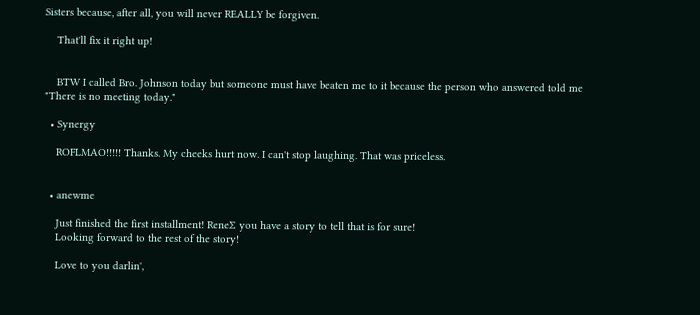Sisters because, after all, you will never REALLY be forgiven.

    That'll fix it right up!


    BTW I called Bro. Johnson today but someone must have beaten me to it because the person who answered told me "There is no meeting today."

  • Synergy

    ROFLMAO!!!!! Thanks. My cheeks hurt now. I can't stop laughing. That was priceless.


  • anewme

    Just finished the first installment! ReneƩ you have a story to tell that is for sure!
    Looking forward to the rest of the story!

    Love to you darlin',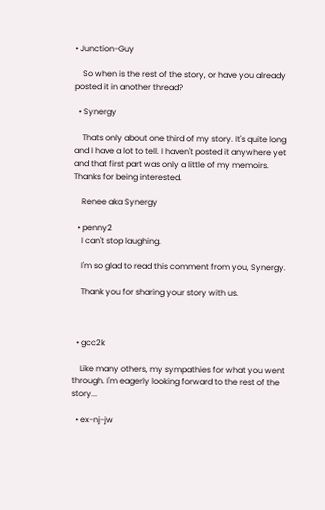• Junction-Guy

    So when is the rest of the story, or have you already posted it in another thread?

  • Synergy

    Thats only about one third of my story. It's quite long and I have a lot to tell. I haven't posted it anywhere yet and that first part was only a little of my memoirs. Thanks for being interested.

    Renee aka Synergy

  • penny2
    I can't stop laughing.

    I'm so glad to read this comment from you, Synergy.

    Thank you for sharing your story with us.



  • gcc2k

    Like many others, my sympathies for what you went through. I'm eagerly looking forward to the rest of the story...

  • ex-nj-jw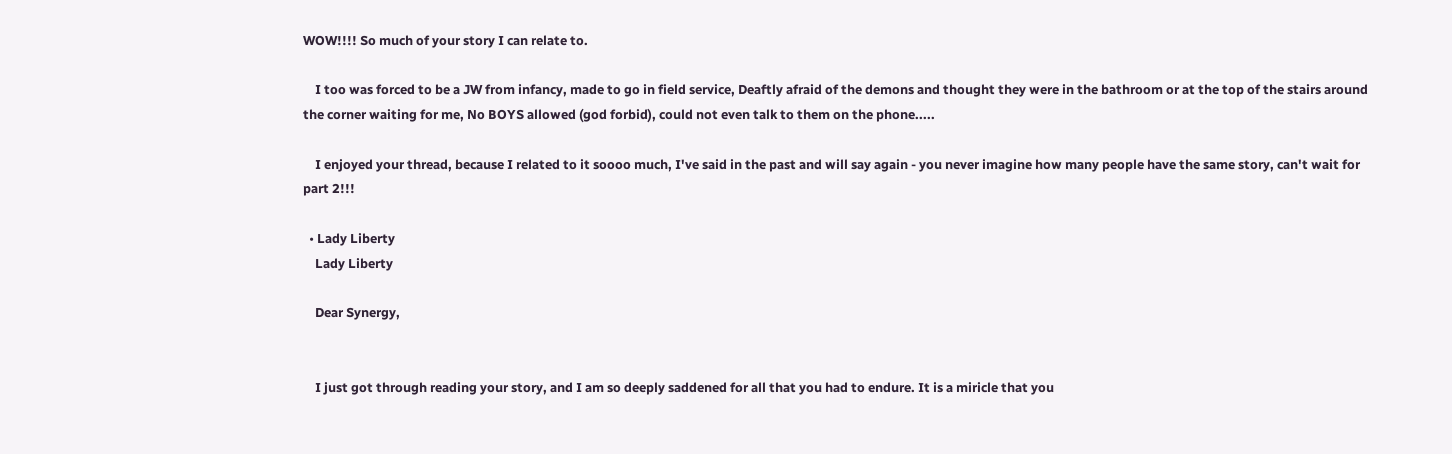WOW!!!! So much of your story I can relate to.

    I too was forced to be a JW from infancy, made to go in field service, Deaftly afraid of the demons and thought they were in the bathroom or at the top of the stairs around the corner waiting for me, No BOYS allowed (god forbid), could not even talk to them on the phone.....

    I enjoyed your thread, because I related to it soooo much, I've said in the past and will say again - you never imagine how many people have the same story, can't wait for part 2!!!

  • Lady Liberty
    Lady Liberty

    Dear Synergy,


    I just got through reading your story, and I am so deeply saddened for all that you had to endure. It is a miricle that you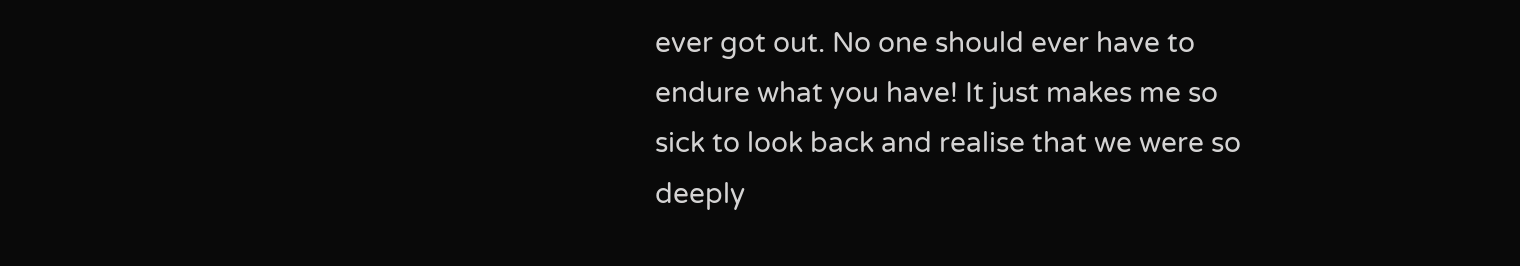ever got out. No one should ever have to endure what you have! It just makes me so sick to look back and realise that we were so deeply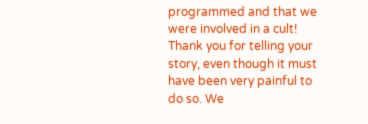programmed and that we were involved in a cult! Thank you for telling your story, even though it must have been very painful to do so. We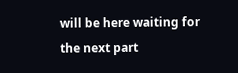will be here waiting for the next part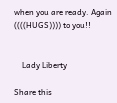when you are ready. Again ((((HUGS)))) to you!!


    Lady Liberty

Share this